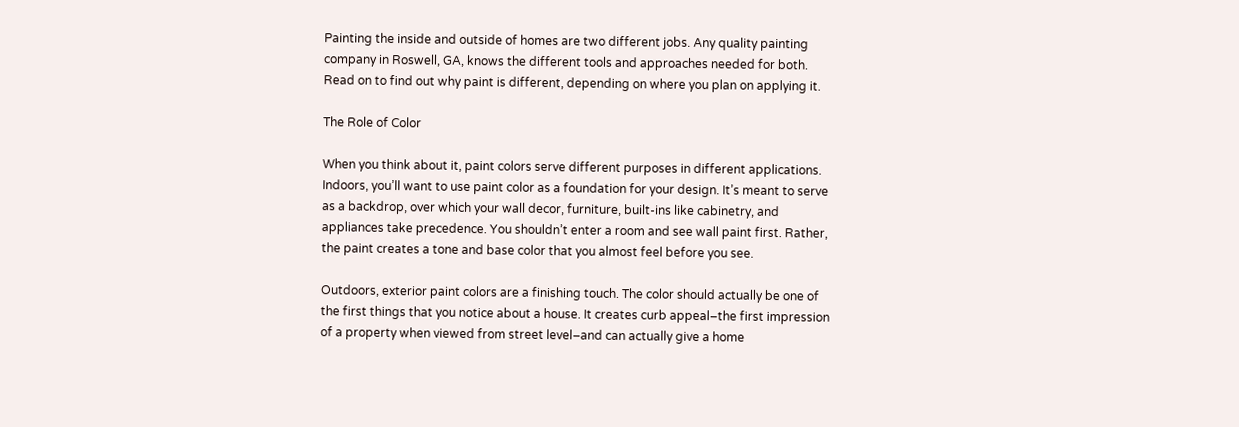Painting the inside and outside of homes are two different jobs. Any quality painting company in Roswell, GA, knows the different tools and approaches needed for both. Read on to find out why paint is different, depending on where you plan on applying it.

The Role of Color

When you think about it, paint colors serve different purposes in different applications. Indoors, you’ll want to use paint color as a foundation for your design. It’s meant to serve as a backdrop, over which your wall decor, furniture, built-ins like cabinetry, and appliances take precedence. You shouldn’t enter a room and see wall paint first. Rather, the paint creates a tone and base color that you almost feel before you see.

Outdoors, exterior paint colors are a finishing touch. The color should actually be one of the first things that you notice about a house. It creates curb appeal–the first impression of a property when viewed from street level–and can actually give a home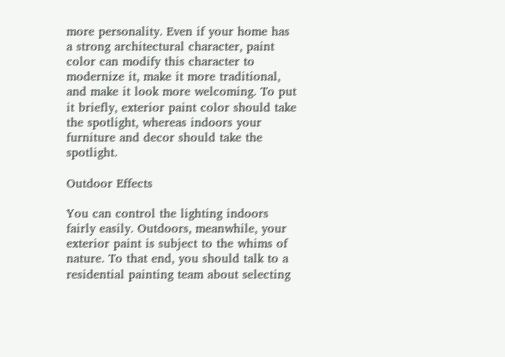more personality. Even if your home has a strong architectural character, paint color can modify this character to modernize it, make it more traditional, and make it look more welcoming. To put it briefly, exterior paint color should take the spotlight, whereas indoors your furniture and decor should take the spotlight.

Outdoor Effects

You can control the lighting indoors fairly easily. Outdoors, meanwhile, your exterior paint is subject to the whims of nature. To that end, you should talk to a residential painting team about selecting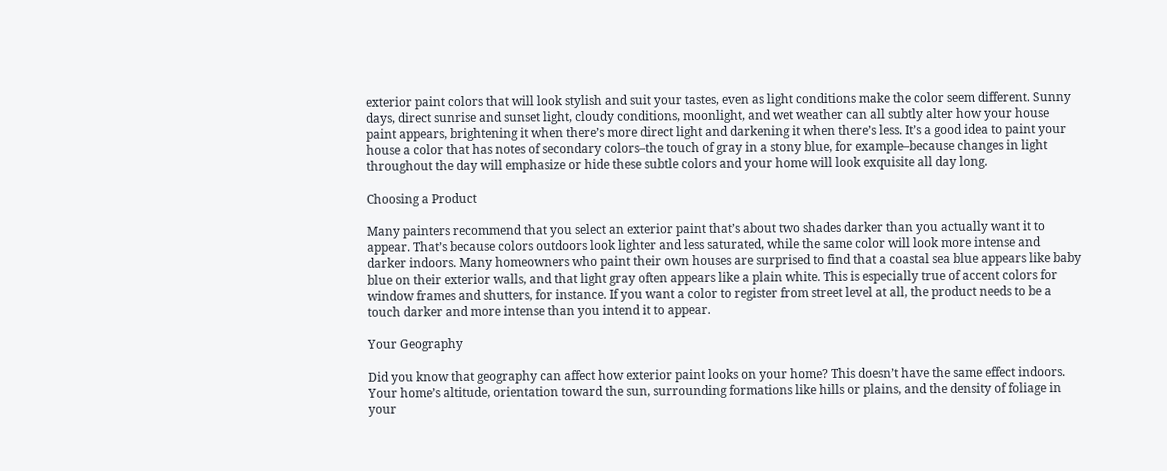exterior paint colors that will look stylish and suit your tastes, even as light conditions make the color seem different. Sunny days, direct sunrise and sunset light, cloudy conditions, moonlight, and wet weather can all subtly alter how your house paint appears, brightening it when there’s more direct light and darkening it when there’s less. It’s a good idea to paint your house a color that has notes of secondary colors–the touch of gray in a stony blue, for example–because changes in light throughout the day will emphasize or hide these subtle colors and your home will look exquisite all day long.

Choosing a Product

Many painters recommend that you select an exterior paint that’s about two shades darker than you actually want it to appear. That’s because colors outdoors look lighter and less saturated, while the same color will look more intense and darker indoors. Many homeowners who paint their own houses are surprised to find that a coastal sea blue appears like baby blue on their exterior walls, and that light gray often appears like a plain white. This is especially true of accent colors for window frames and shutters, for instance. If you want a color to register from street level at all, the product needs to be a touch darker and more intense than you intend it to appear.

Your Geography

Did you know that geography can affect how exterior paint looks on your home? This doesn’t have the same effect indoors. Your home’s altitude, orientation toward the sun, surrounding formations like hills or plains, and the density of foliage in your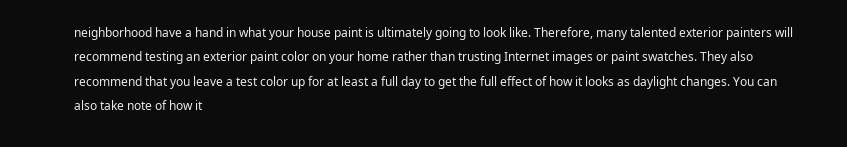neighborhood have a hand in what your house paint is ultimately going to look like. Therefore, many talented exterior painters will recommend testing an exterior paint color on your home rather than trusting Internet images or paint swatches. They also recommend that you leave a test color up for at least a full day to get the full effect of how it looks as daylight changes. You can also take note of how it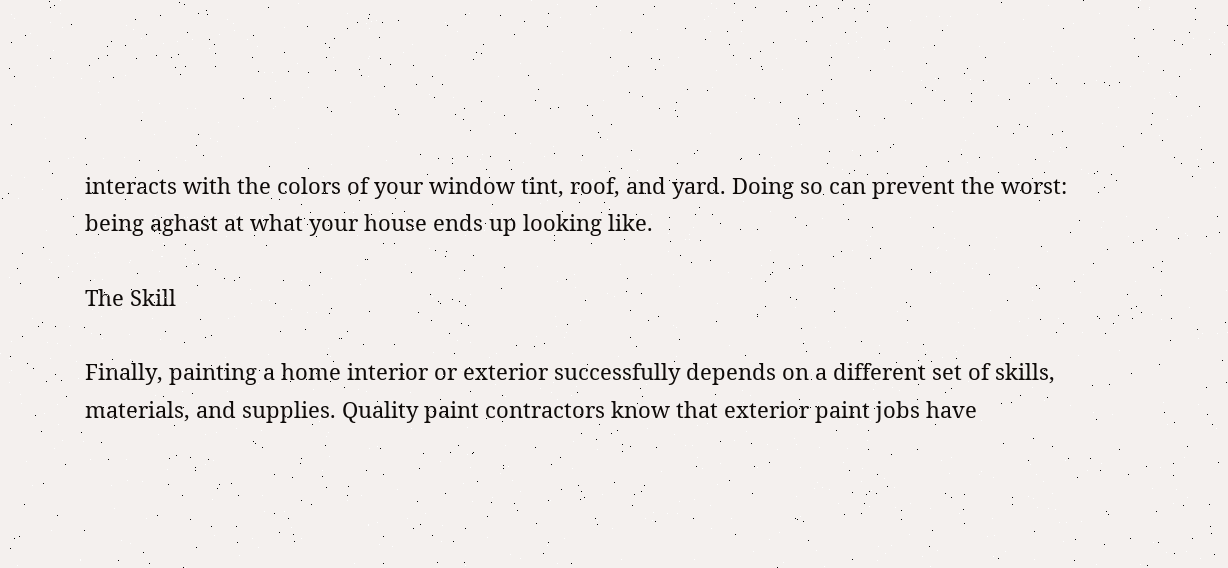interacts with the colors of your window tint, roof, and yard. Doing so can prevent the worst: being aghast at what your house ends up looking like.

The Skill

Finally, painting a home interior or exterior successfully depends on a different set of skills, materials, and supplies. Quality paint contractors know that exterior paint jobs have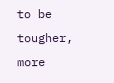to be tougher, more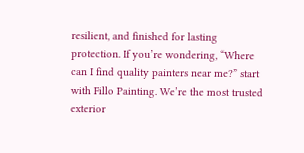resilient, and finished for lasting protection. If you’re wondering, “Where can I find quality painters near me?” start with Fillo Painting. We’re the most trusted exterior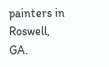painters in Roswell, GA.